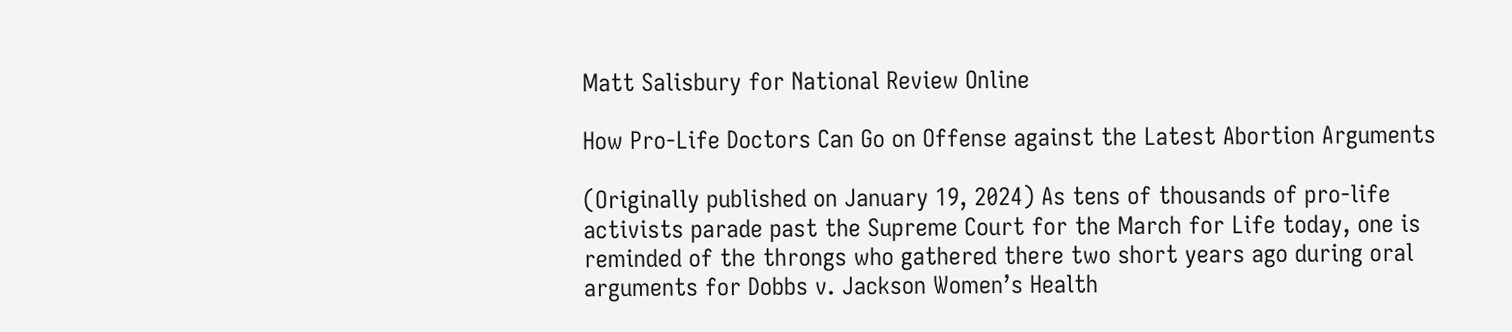Matt Salisbury for National Review Online

How Pro-Life Doctors Can Go on Offense against the Latest Abortion Arguments

(Originally published on January 19, 2024) As tens of thousands of pro-life activists parade past the Supreme Court for the March for Life today, one is reminded of the throngs who gathered there two short years ago during oral arguments for Dobbs v. Jackson Women’s Health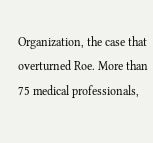Organization, the case that overturned Roe. More than 75 medical professionals,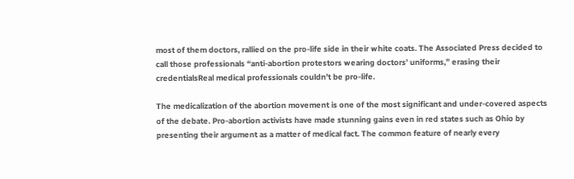most of them doctors, rallied on the pro-life side in their white coats. The Associated Press decided to call those professionals “anti-abortion protestors wearing doctors’ uniforms,” erasing their credentialsReal medical professionals couldn’t be pro-life.

The medicalization of the abortion movement is one of the most significant and under-covered aspects of the debate. Pro-abortion activists have made stunning gains even in red states such as Ohio by presenting their argument as a matter of medical fact. The common feature of nearly every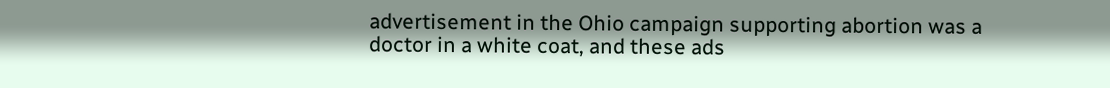advertisement in the Ohio campaign supporting abortion was a doctor in a white coat, and these ads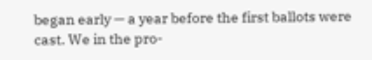began early — a year before the first ballots were cast. We in the pro-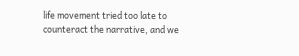life movement tried too late to counteract the narrative, and we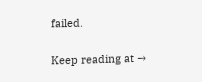failed.

Keep reading at →